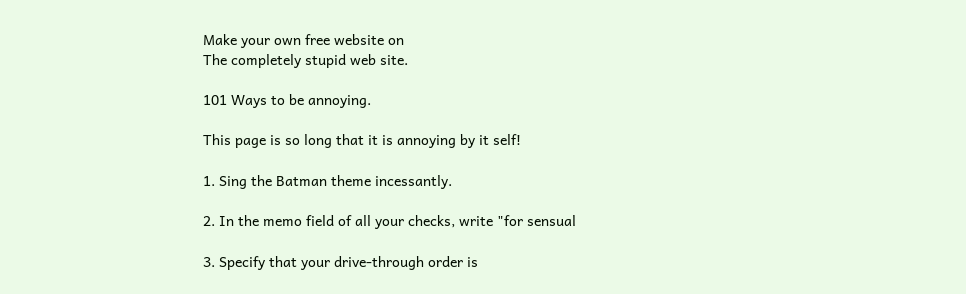Make your own free website on
The completely stupid web site.

101 Ways to be annoying.

This page is so long that it is annoying by it self!

1. Sing the Batman theme incessantly.

2. In the memo field of all your checks, write "for sensual

3. Specify that your drive-through order is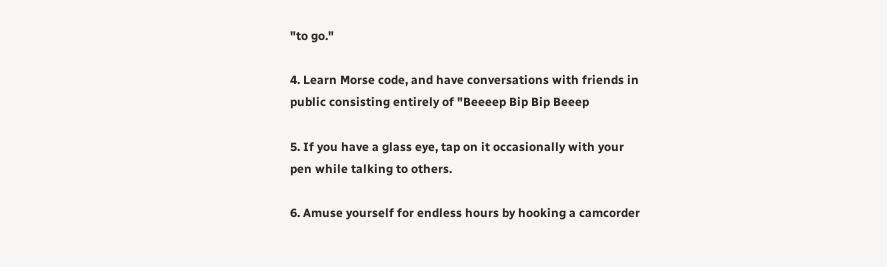"to go."

4. Learn Morse code, and have conversations with friends in
public consisting entirely of "Beeeep Bip Bip Beeep

5. If you have a glass eye, tap on it occasionally with your
pen while talking to others.

6. Amuse yourself for endless hours by hooking a camcorder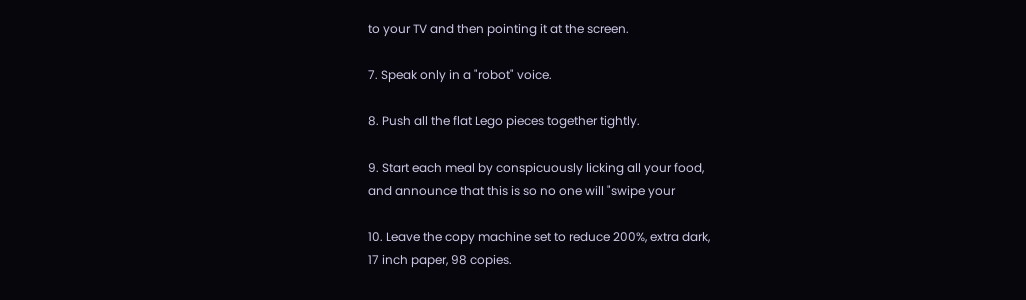to your TV and then pointing it at the screen.

7. Speak only in a "robot" voice.

8. Push all the flat Lego pieces together tightly.

9. Start each meal by conspicuously licking all your food,
and announce that this is so no one will "swipe your

10. Leave the copy machine set to reduce 200%, extra dark,
17 inch paper, 98 copies.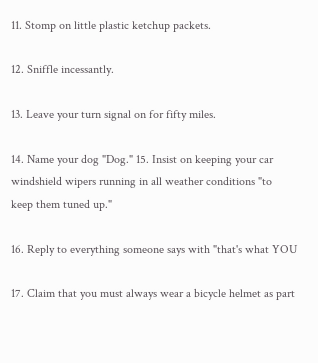11. Stomp on little plastic ketchup packets.

12. Sniffle incessantly.

13. Leave your turn signal on for fifty miles.

14. Name your dog "Dog." 15. Insist on keeping your car
windshield wipers running in all weather conditions "to
keep them tuned up."

16. Reply to everything someone says with "that's what YOU

17. Claim that you must always wear a bicycle helmet as part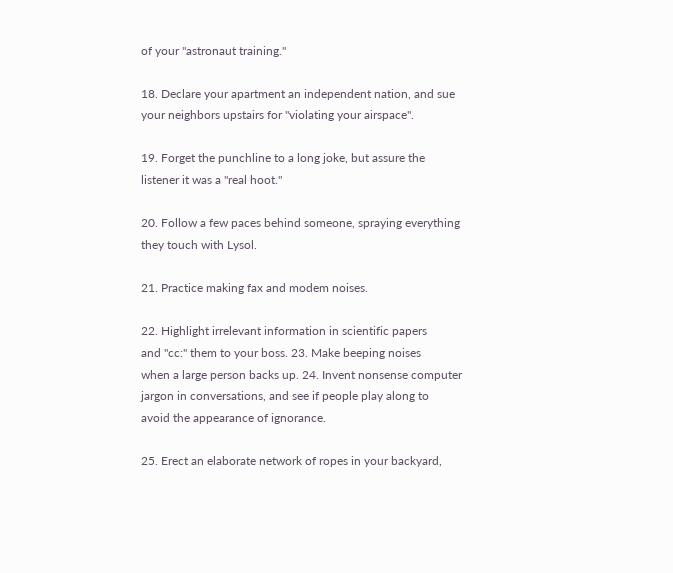of your "astronaut training."

18. Declare your apartment an independent nation, and sue
your neighbors upstairs for "violating your airspace".

19. Forget the punchline to a long joke, but assure the
listener it was a "real hoot."

20. Follow a few paces behind someone, spraying everything
they touch with Lysol.

21. Practice making fax and modem noises.

22. Highlight irrelevant information in scientific papers
and "cc:" them to your boss. 23. Make beeping noises
when a large person backs up. 24. Invent nonsense computer
jargon in conversations, and see if people play along to
avoid the appearance of ignorance.

25. Erect an elaborate network of ropes in your backyard,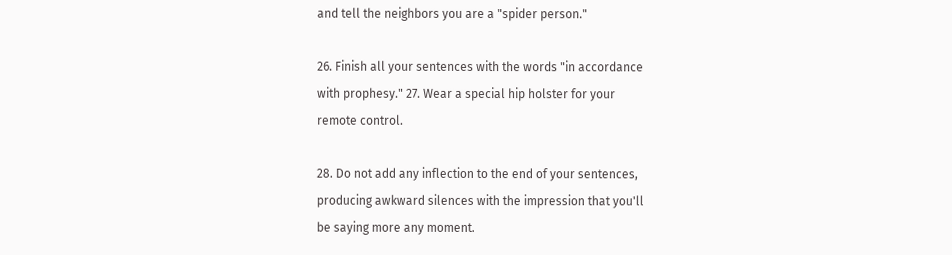and tell the neighbors you are a "spider person."

26. Finish all your sentences with the words "in accordance
with prophesy." 27. Wear a special hip holster for your
remote control.

28. Do not add any inflection to the end of your sentences,
producing awkward silences with the impression that you'll
be saying more any moment.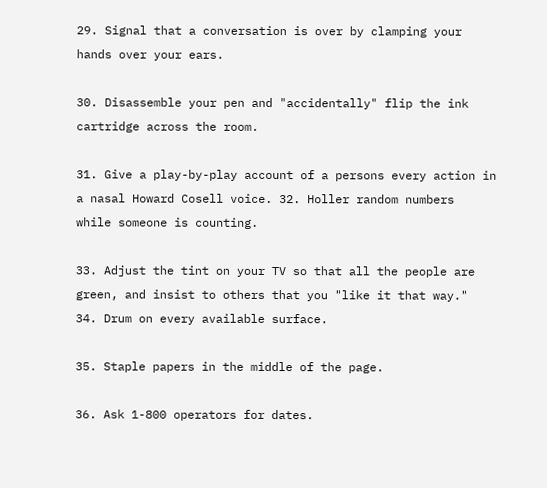29. Signal that a conversation is over by clamping your
hands over your ears.

30. Disassemble your pen and "accidentally" flip the ink
cartridge across the room.

31. Give a play-by-play account of a persons every action in
a nasal Howard Cosell voice. 32. Holler random numbers
while someone is counting.

33. Adjust the tint on your TV so that all the people are
green, and insist to others that you "like it that way."
34. Drum on every available surface.

35. Staple papers in the middle of the page.

36. Ask 1-800 operators for dates.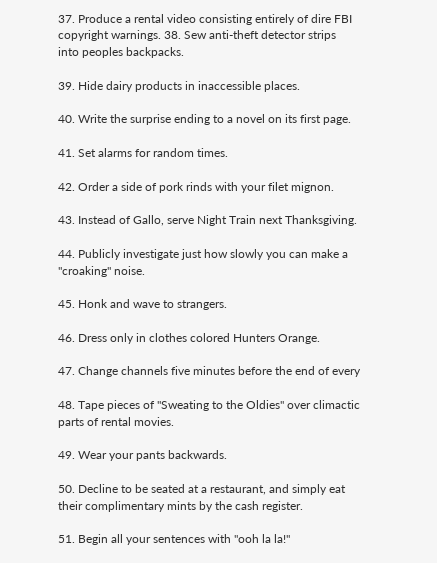37. Produce a rental video consisting entirely of dire FBI
copyright warnings. 38. Sew anti-theft detector strips
into peoples backpacks.

39. Hide dairy products in inaccessible places.

40. Write the surprise ending to a novel on its first page.

41. Set alarms for random times.

42. Order a side of pork rinds with your filet mignon.

43. Instead of Gallo, serve Night Train next Thanksgiving.

44. Publicly investigate just how slowly you can make a
"croaking" noise.

45. Honk and wave to strangers.

46. Dress only in clothes colored Hunters Orange.

47. Change channels five minutes before the end of every

48. Tape pieces of "Sweating to the Oldies" over climactic
parts of rental movies.

49. Wear your pants backwards.

50. Decline to be seated at a restaurant, and simply eat
their complimentary mints by the cash register.

51. Begin all your sentences with "ooh la la!"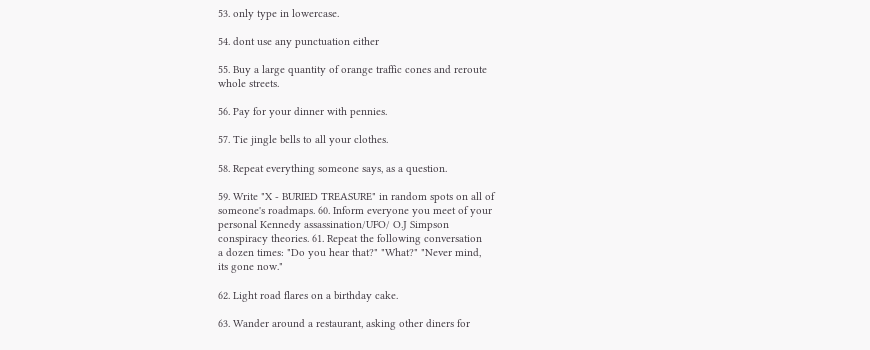53. only type in lowercase.

54. dont use any punctuation either

55. Buy a large quantity of orange traffic cones and reroute
whole streets.

56. Pay for your dinner with pennies.

57. Tie jingle bells to all your clothes.

58. Repeat everything someone says, as a question.

59. Write "X - BURIED TREASURE" in random spots on all of
someone's roadmaps. 60. Inform everyone you meet of your
personal Kennedy assassination/UFO/ O.J Simpson
conspiracy theories. 61. Repeat the following conversation
a dozen times: "Do you hear that?" "What?" "Never mind,
its gone now."

62. Light road flares on a birthday cake.

63. Wander around a restaurant, asking other diners for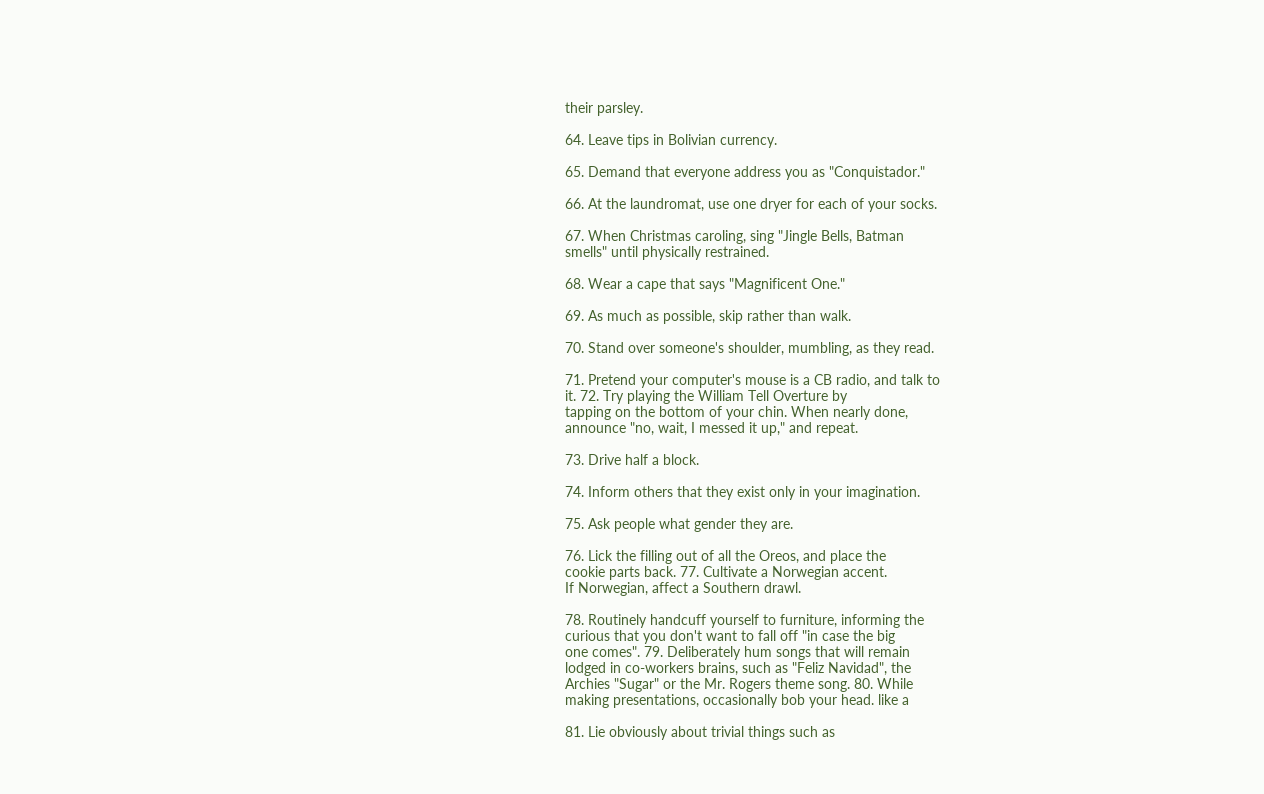their parsley.

64. Leave tips in Bolivian currency.

65. Demand that everyone address you as "Conquistador."

66. At the laundromat, use one dryer for each of your socks.

67. When Christmas caroling, sing "Jingle Bells, Batman
smells" until physically restrained.

68. Wear a cape that says "Magnificent One."

69. As much as possible, skip rather than walk.

70. Stand over someone's shoulder, mumbling, as they read.

71. Pretend your computer's mouse is a CB radio, and talk to
it. 72. Try playing the William Tell Overture by
tapping on the bottom of your chin. When nearly done,
announce "no, wait, I messed it up," and repeat.

73. Drive half a block.

74. Inform others that they exist only in your imagination.

75. Ask people what gender they are.

76. Lick the filling out of all the Oreos, and place the
cookie parts back. 77. Cultivate a Norwegian accent.
If Norwegian, affect a Southern drawl.

78. Routinely handcuff yourself to furniture, informing the
curious that you don't want to fall off "in case the big
one comes". 79. Deliberately hum songs that will remain
lodged in co-workers brains, such as "Feliz Navidad", the
Archies "Sugar" or the Mr. Rogers theme song. 80. While
making presentations, occasionally bob your head. like a

81. Lie obviously about trivial things such as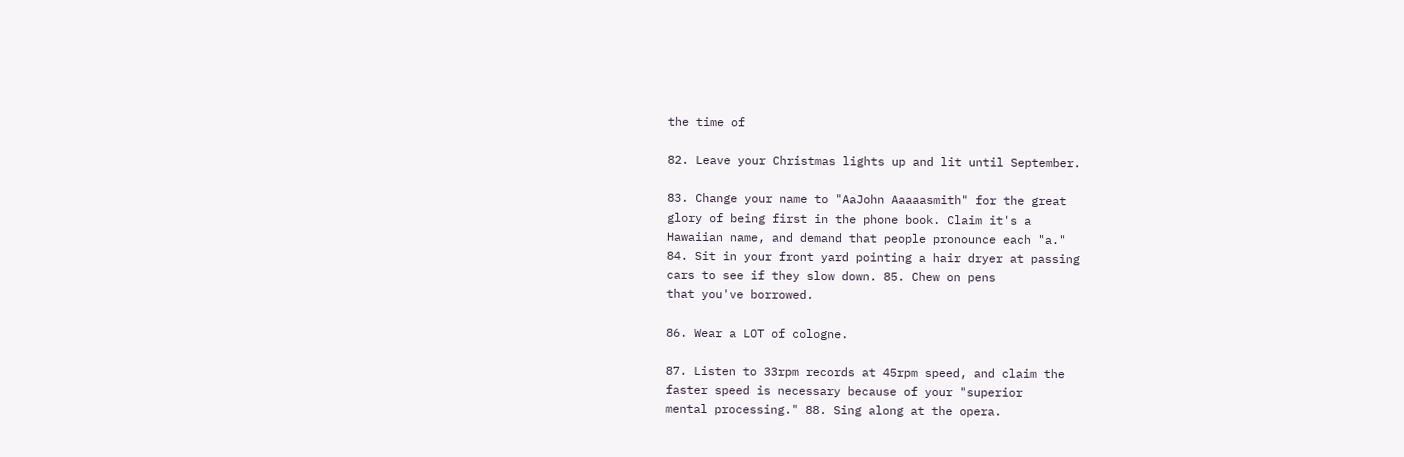the time of

82. Leave your Christmas lights up and lit until September.

83. Change your name to "AaJohn Aaaaasmith" for the great
glory of being first in the phone book. Claim it's a
Hawaiian name, and demand that people pronounce each "a."
84. Sit in your front yard pointing a hair dryer at passing
cars to see if they slow down. 85. Chew on pens
that you've borrowed.

86. Wear a LOT of cologne.

87. Listen to 33rpm records at 45rpm speed, and claim the
faster speed is necessary because of your "superior
mental processing." 88. Sing along at the opera.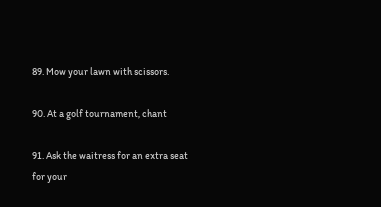89. Mow your lawn with scissors.

90. At a golf tournament, chant

91. Ask the waitress for an extra seat for your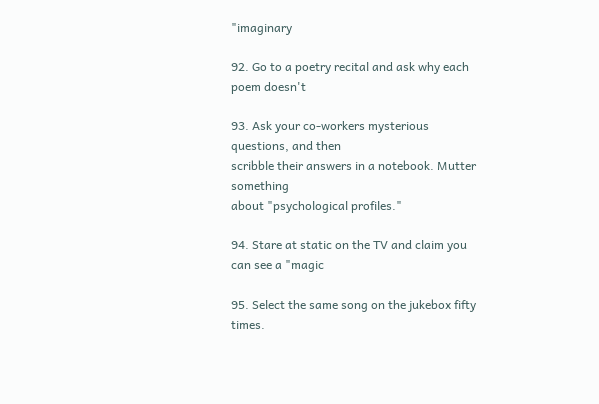"imaginary

92. Go to a poetry recital and ask why each poem doesn't

93. Ask your co-workers mysterious questions, and then
scribble their answers in a notebook. Mutter something
about "psychological profiles."

94. Stare at static on the TV and claim you can see a "magic

95. Select the same song on the jukebox fifty times.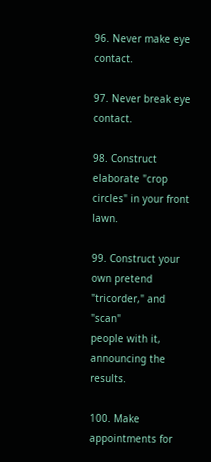96. Never make eye contact.

97. Never break eye contact.

98. Construct elaborate "crop circles" in your front lawn.

99. Construct your own pretend "tricorder," and "scan"
people with it, announcing the results.

100. Make appointments for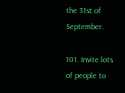the 31st of September.

101. Invite lots of people to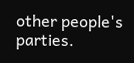other people's parties.